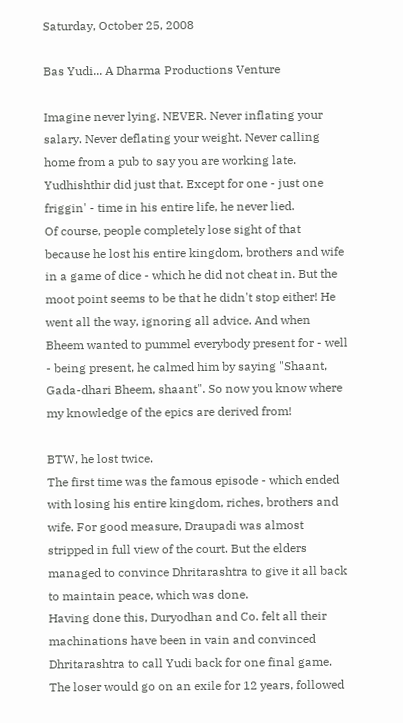Saturday, October 25, 2008

Bas Yudi... A Dharma Productions Venture

Imagine never lying. NEVER. Never inflating your salary. Never deflating your weight. Never calling home from a pub to say you are working late. Yudhishthir did just that. Except for one - just one friggin' - time in his entire life, he never lied.
Of course, people completely lose sight of that because he lost his entire kingdom, brothers and wife in a game of dice - which he did not cheat in. But the moot point seems to be that he didn't stop either! He went all the way, ignoring all advice. And when Bheem wanted to pummel everybody present for - well - being present, he calmed him by saying "Shaant, Gada-dhari Bheem, shaant". So now you know where my knowledge of the epics are derived from!

BTW, he lost twice.
The first time was the famous episode - which ended with losing his entire kingdom, riches, brothers and wife. For good measure, Draupadi was almost stripped in full view of the court. But the elders managed to convince Dhritarashtra to give it all back to maintain peace, which was done.
Having done this, Duryodhan and Co. felt all their machinations have been in vain and convinced Dhritarashtra to call Yudi back for one final game. The loser would go on an exile for 12 years, followed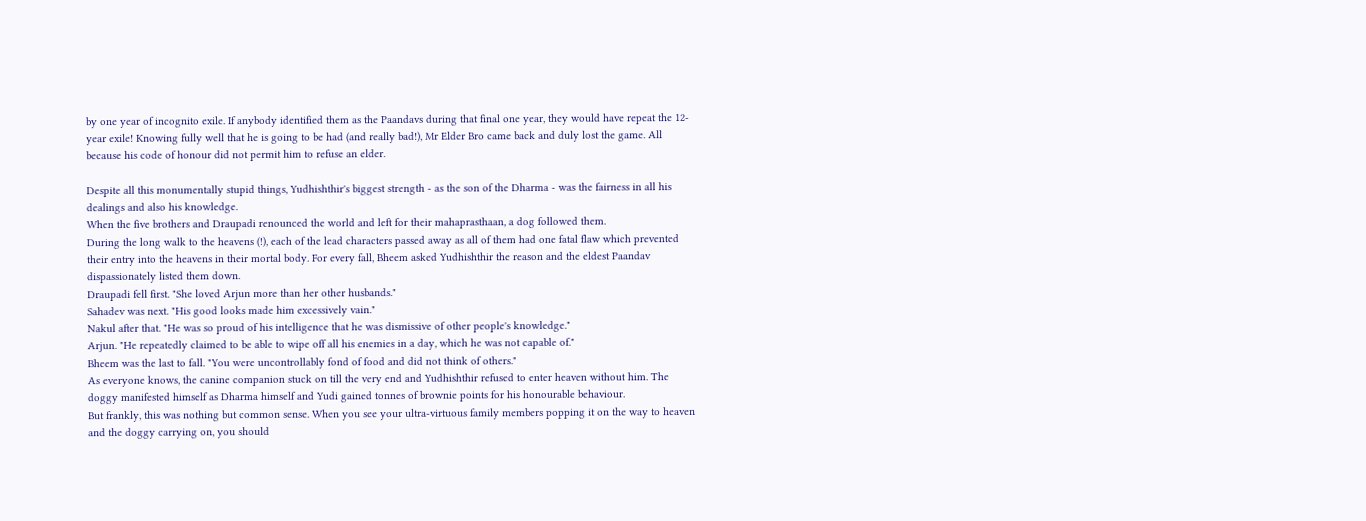by one year of incognito exile. If anybody identified them as the Paandavs during that final one year, they would have repeat the 12-year exile! Knowing fully well that he is going to be had (and really bad!), Mr Elder Bro came back and duly lost the game. All because his code of honour did not permit him to refuse an elder.

Despite all this monumentally stupid things, Yudhishthir's biggest strength - as the son of the Dharma - was the fairness in all his dealings and also his knowledge.
When the five brothers and Draupadi renounced the world and left for their mahaprasthaan, a dog followed them.
During the long walk to the heavens (!), each of the lead characters passed away as all of them had one fatal flaw which prevented their entry into the heavens in their mortal body. For every fall, Bheem asked Yudhishthir the reason and the eldest Paandav dispassionately listed them down.
Draupadi fell first. "She loved Arjun more than her other husbands."
Sahadev was next. "His good looks made him excessively vain."
Nakul after that. "He was so proud of his intelligence that he was dismissive of other people's knowledge."
Arjun. "He repeatedly claimed to be able to wipe off all his enemies in a day, which he was not capable of."
Bheem was the last to fall. "You were uncontrollably fond of food and did not think of others."
As everyone knows, the canine companion stuck on till the very end and Yudhishthir refused to enter heaven without him. The doggy manifested himself as Dharma himself and Yudi gained tonnes of brownie points for his honourable behaviour.
But frankly, this was nothing but common sense. When you see your ultra-virtuous family members popping it on the way to heaven and the doggy carrying on, you should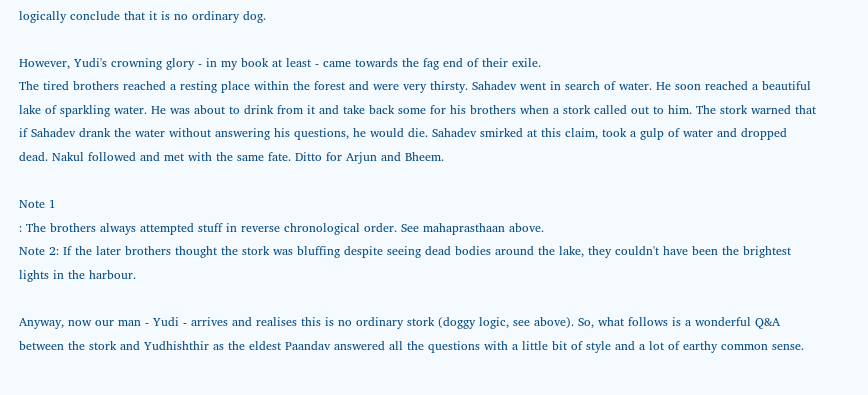logically conclude that it is no ordinary dog.

However, Yudi's crowning glory - in my book at least - came towards the fag end of their exile.
The tired brothers reached a resting place within the forest and were very thirsty. Sahadev went in search of water. He soon reached a beautiful lake of sparkling water. He was about to drink from it and take back some for his brothers when a stork called out to him. The stork warned that if Sahadev drank the water without answering his questions, he would die. Sahadev smirked at this claim, took a gulp of water and dropped dead. Nakul followed and met with the same fate. Ditto for Arjun and Bheem.

Note 1
: The brothers always attempted stuff in reverse chronological order. See mahaprasthaan above.
Note 2: If the later brothers thought the stork was bluffing despite seeing dead bodies around the lake, they couldn't have been the brightest lights in the harbour.

Anyway, now our man - Yudi - arrives and realises this is no ordinary stork (doggy logic, see above). So, what follows is a wonderful Q&A between the stork and Yudhishthir as the eldest Paandav answered all the questions with a little bit of style and a lot of earthy common sense.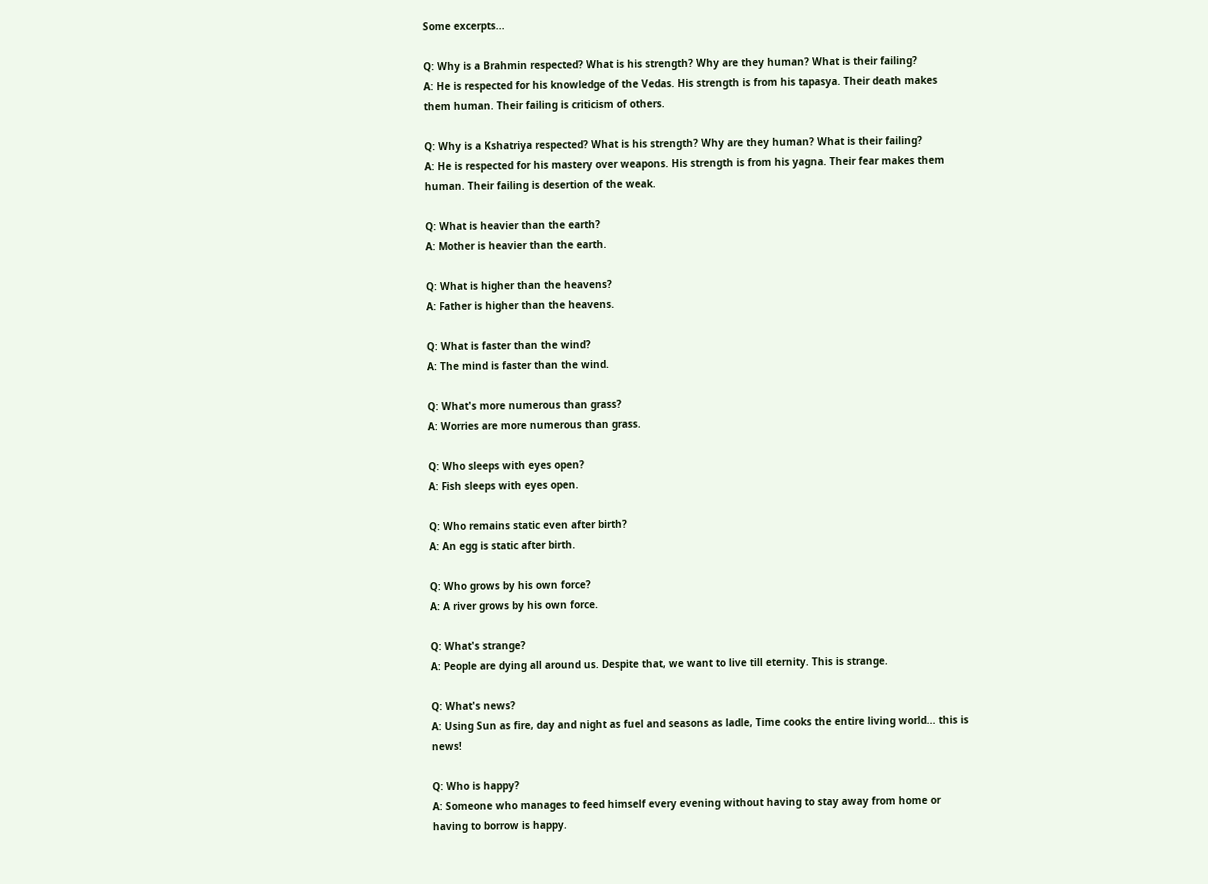Some excerpts...

Q: Why is a Brahmin respected? What is his strength? Why are they human? What is their failing?
A: He is respected for his knowledge of the Vedas. His strength is from his tapasya. Their death makes them human. Their failing is criticism of others.

Q: Why is a Kshatriya respected? What is his strength? Why are they human? What is their failing?
A: He is respected for his mastery over weapons. His strength is from his yagna. Their fear makes them human. Their failing is desertion of the weak.

Q: What is heavier than the earth?
A: Mother is heavier than the earth.

Q: What is higher than the heavens?
A: Father is higher than the heavens.

Q: What is faster than the wind?
A: The mind is faster than the wind.

Q: What's more numerous than grass?
A: Worries are more numerous than grass.

Q: Who sleeps with eyes open?
A: Fish sleeps with eyes open.

Q: Who remains static even after birth?
A: An egg is static after birth.

Q: Who grows by his own force?
A: A river grows by his own force.

Q: What's strange?
A: People are dying all around us. Despite that, we want to live till eternity. This is strange.

Q: What's news?
A: Using Sun as fire, day and night as fuel and seasons as ladle, Time cooks the entire living world... this is news!

Q: Who is happy?
A: Someone who manages to feed himself every evening without having to stay away from home or having to borrow is happy.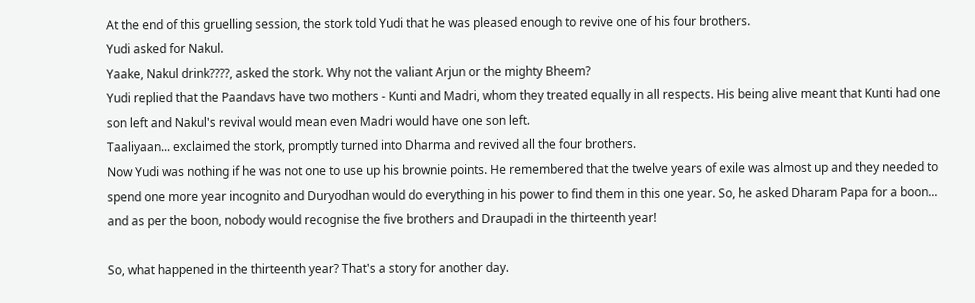At the end of this gruelling session, the stork told Yudi that he was pleased enough to revive one of his four brothers.
Yudi asked for Nakul.
Yaake, Nakul drink????, asked the stork. Why not the valiant Arjun or the mighty Bheem?
Yudi replied that the Paandavs have two mothers - Kunti and Madri, whom they treated equally in all respects. His being alive meant that Kunti had one son left and Nakul's revival would mean even Madri would have one son left.
Taaliyaan... exclaimed the stork, promptly turned into Dharma and revived all the four brothers.
Now Yudi was nothing if he was not one to use up his brownie points. He remembered that the twelve years of exile was almost up and they needed to spend one more year incognito and Duryodhan would do everything in his power to find them in this one year. So, he asked Dharam Papa for a boon... and as per the boon, nobody would recognise the five brothers and Draupadi in the thirteenth year!

So, what happened in the thirteenth year? That's a story for another day.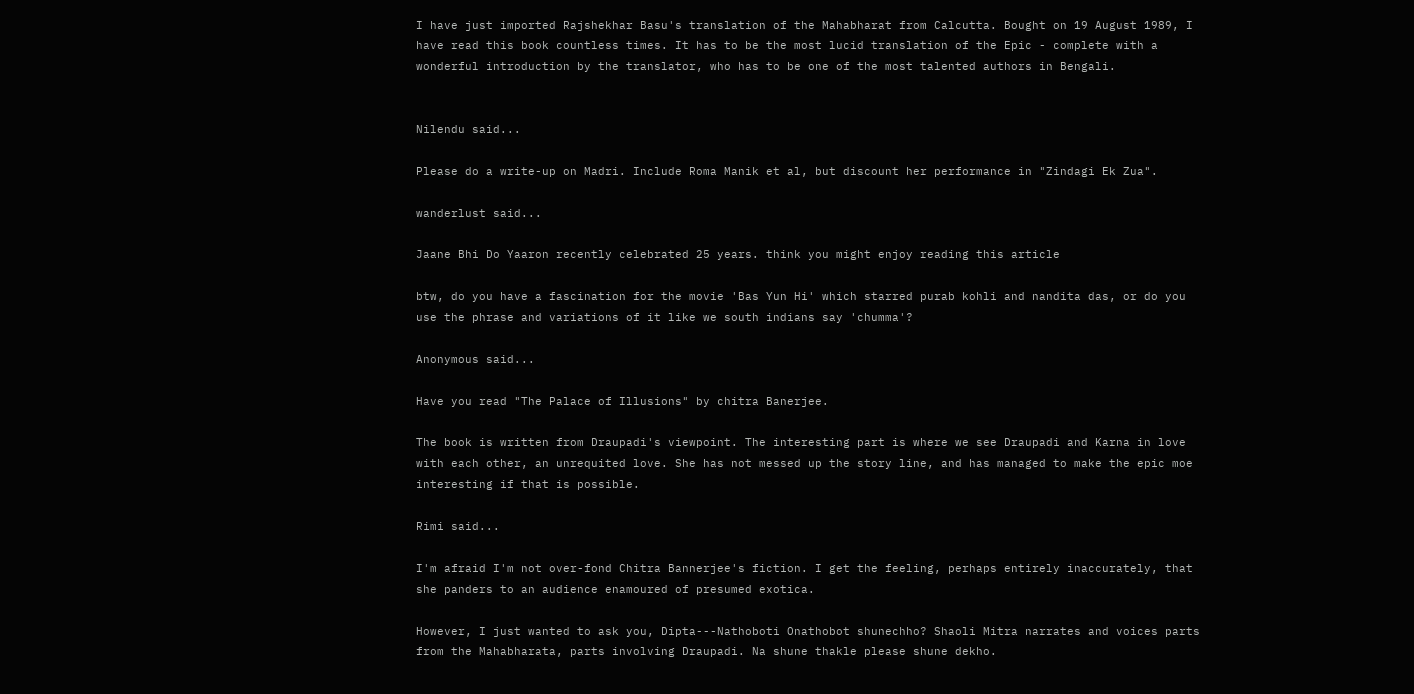I have just imported Rajshekhar Basu's translation of the Mahabharat from Calcutta. Bought on 19 August 1989, I have read this book countless times. It has to be the most lucid translation of the Epic - complete with a wonderful introduction by the translator, who has to be one of the most talented authors in Bengali.


Nilendu said...

Please do a write-up on Madri. Include Roma Manik et al, but discount her performance in "Zindagi Ek Zua".

wanderlust said...

Jaane Bhi Do Yaaron recently celebrated 25 years. think you might enjoy reading this article

btw, do you have a fascination for the movie 'Bas Yun Hi' which starred purab kohli and nandita das, or do you use the phrase and variations of it like we south indians say 'chumma'?

Anonymous said...

Have you read "The Palace of Illusions" by chitra Banerjee.

The book is written from Draupadi's viewpoint. The interesting part is where we see Draupadi and Karna in love with each other, an unrequited love. She has not messed up the story line, and has managed to make the epic moe interesting if that is possible.

Rimi said...

I'm afraid I'm not over-fond Chitra Bannerjee's fiction. I get the feeling, perhaps entirely inaccurately, that she panders to an audience enamoured of presumed exotica.

However, I just wanted to ask you, Dipta---Nathoboti Onathobot shunechho? Shaoli Mitra narrates and voices parts from the Mahabharata, parts involving Draupadi. Na shune thakle please shune dekho.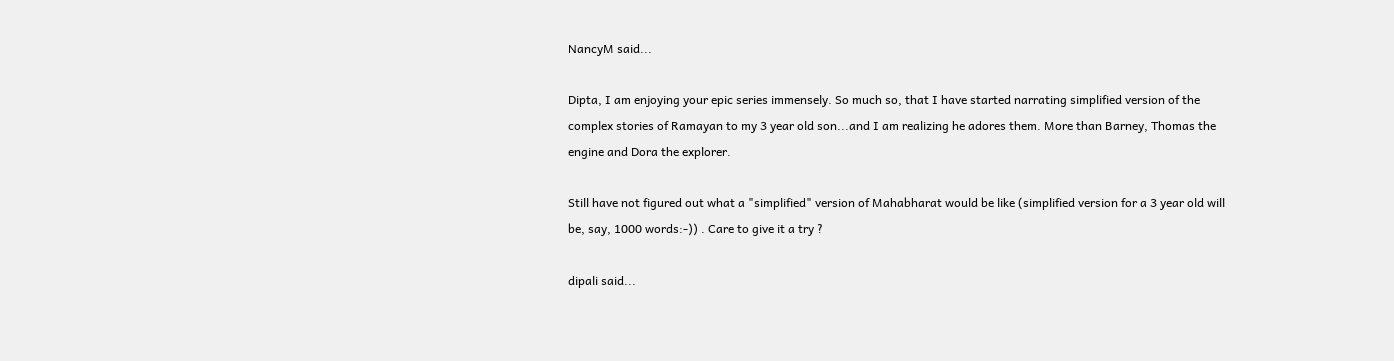NancyM said...

Dipta, I am enjoying your epic series immensely. So much so, that I have started narrating simplified version of the complex stories of Ramayan to my 3 year old son...and I am realizing he adores them. More than Barney, Thomas the engine and Dora the explorer.

Still have not figured out what a "simplified" version of Mahabharat would be like (simplified version for a 3 year old will be, say, 1000 words:-)) . Care to give it a try ?

dipali said...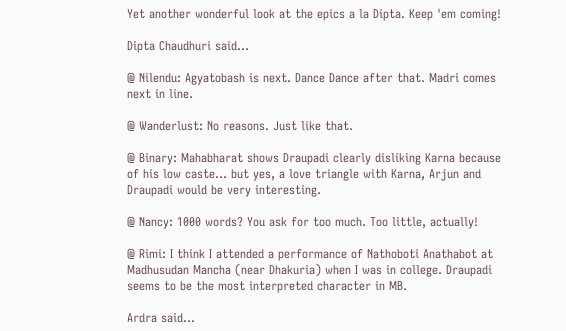Yet another wonderful look at the epics a la Dipta. Keep 'em coming!

Dipta Chaudhuri said...

@ Nilendu: Agyatobash is next. Dance Dance after that. Madri comes next in line.

@ Wanderlust: No reasons. Just like that.

@ Binary: Mahabharat shows Draupadi clearly disliking Karna because of his low caste... but yes, a love triangle with Karna, Arjun and Draupadi would be very interesting.

@ Nancy: 1000 words? You ask for too much. Too little, actually!

@ Rimi: I think I attended a performance of Nathoboti Anathabot at Madhusudan Mancha (near Dhakuria) when I was in college. Draupadi seems to be the most interpreted character in MB.

Ardra said...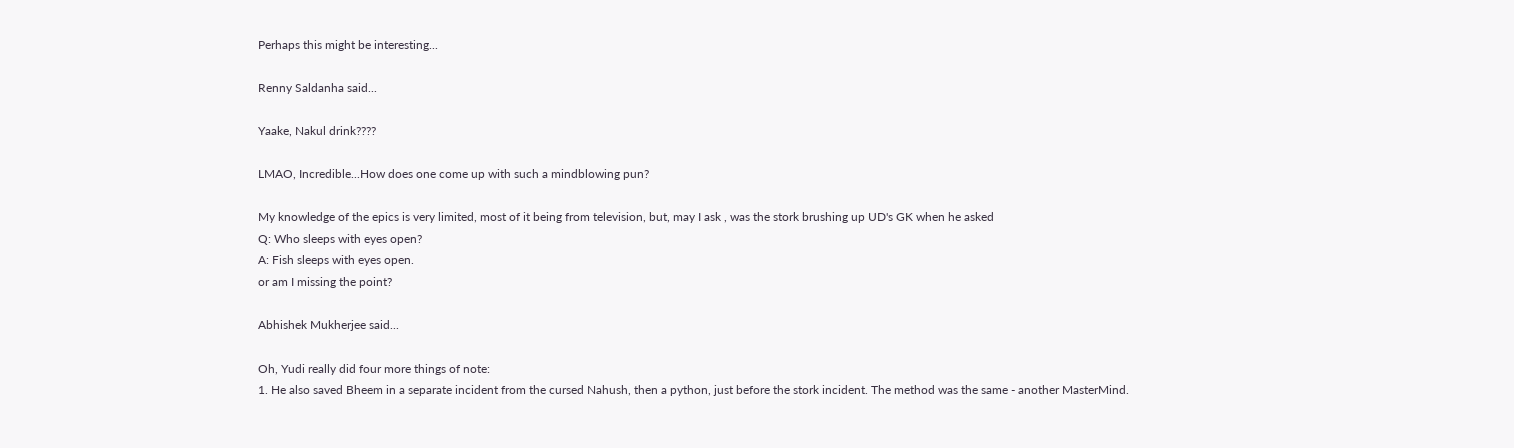Perhaps this might be interesting...

Renny Saldanha said...

Yaake, Nakul drink????

LMAO, Incredible...How does one come up with such a mindblowing pun?

My knowledge of the epics is very limited, most of it being from television, but, may I ask , was the stork brushing up UD's GK when he asked
Q: Who sleeps with eyes open?
A: Fish sleeps with eyes open.
or am I missing the point?

Abhishek Mukherjee said...

Oh, Yudi really did four more things of note:
1. He also saved Bheem in a separate incident from the cursed Nahush, then a python, just before the stork incident. The method was the same - another MasterMind.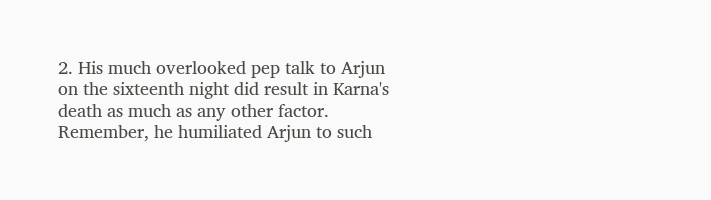2. His much overlooked pep talk to Arjun on the sixteenth night did result in Karna's death as much as any other factor. Remember, he humiliated Arjun to such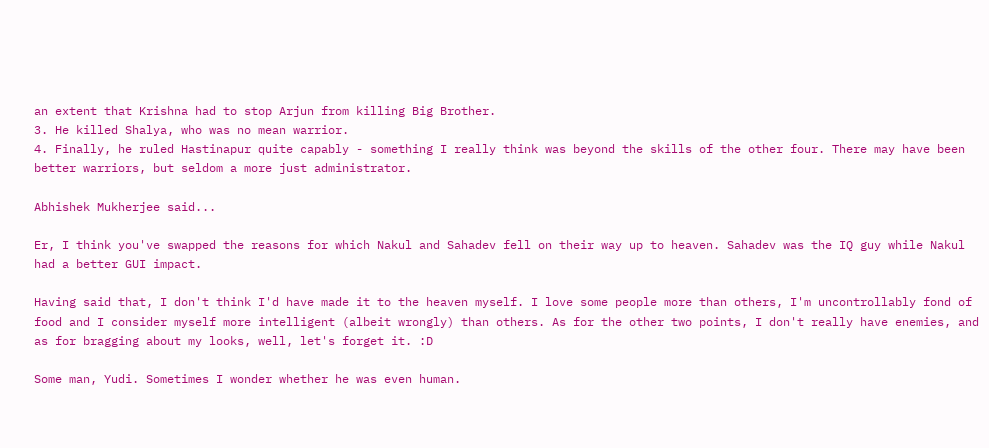an extent that Krishna had to stop Arjun from killing Big Brother.
3. He killed Shalya, who was no mean warrior.
4. Finally, he ruled Hastinapur quite capably - something I really think was beyond the skills of the other four. There may have been better warriors, but seldom a more just administrator.

Abhishek Mukherjee said...

Er, I think you've swapped the reasons for which Nakul and Sahadev fell on their way up to heaven. Sahadev was the IQ guy while Nakul had a better GUI impact.

Having said that, I don't think I'd have made it to the heaven myself. I love some people more than others, I'm uncontrollably fond of food and I consider myself more intelligent (albeit wrongly) than others. As for the other two points, I don't really have enemies, and as for bragging about my looks, well, let's forget it. :D

Some man, Yudi. Sometimes I wonder whether he was even human.